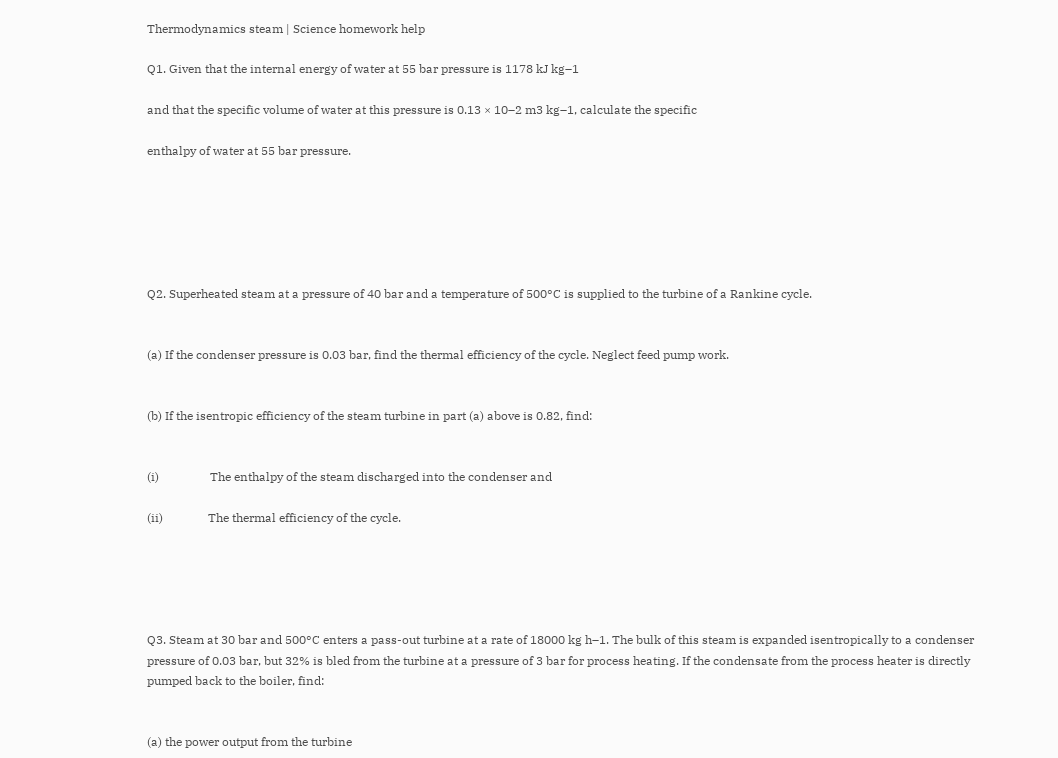Thermodynamics steam | Science homework help

Q1. Given that the internal energy of water at 55 bar pressure is 1178 kJ kg–1

and that the specific volume of water at this pressure is 0.13 × 10–2 m3 kg–1, calculate the specific

enthalpy of water at 55 bar pressure.






Q2. Superheated steam at a pressure of 40 bar and a temperature of 500°C is supplied to the turbine of a Rankine cycle.


(a) If the condenser pressure is 0.03 bar, find the thermal efficiency of the cycle. Neglect feed pump work.


(b) If the isentropic efficiency of the steam turbine in part (a) above is 0.82, find:


(i)                 The enthalpy of the steam discharged into the condenser and

(ii)               The thermal efficiency of the cycle.





Q3. Steam at 30 bar and 500°C enters a pass-out turbine at a rate of 18000 kg h–1. The bulk of this steam is expanded isentropically to a condenser pressure of 0.03 bar, but 32% is bled from the turbine at a pressure of 3 bar for process heating. If the condensate from the process heater is directly pumped back to the boiler, find:


(a) the power output from the turbine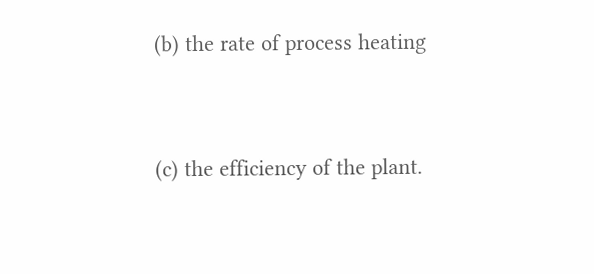(b) the rate of process heating


(c) the efficiency of the plant.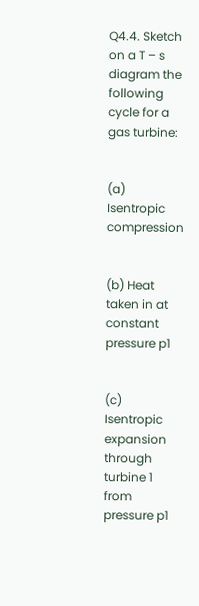Q4.4. Sketch on a T – s diagram the following cycle for a gas turbine:


(a) Isentropic compression


(b) Heat taken in at constant pressure p1


(c) Isentropic expansion through turbine 1 from pressure p1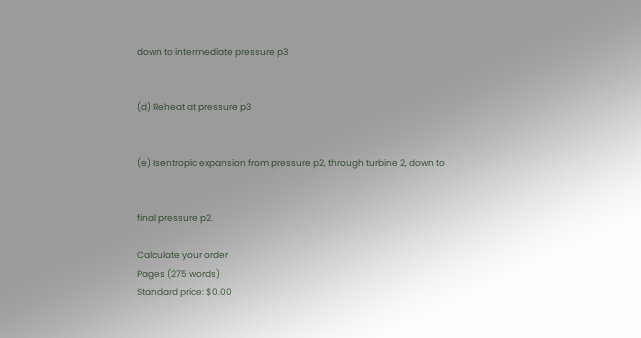down to intermediate pressure p3


(d) Reheat at pressure p3


(e) Isentropic expansion from pressure p2, through turbine 2, down to


final pressure p2.

Calculate your order
Pages (275 words)
Standard price: $0.00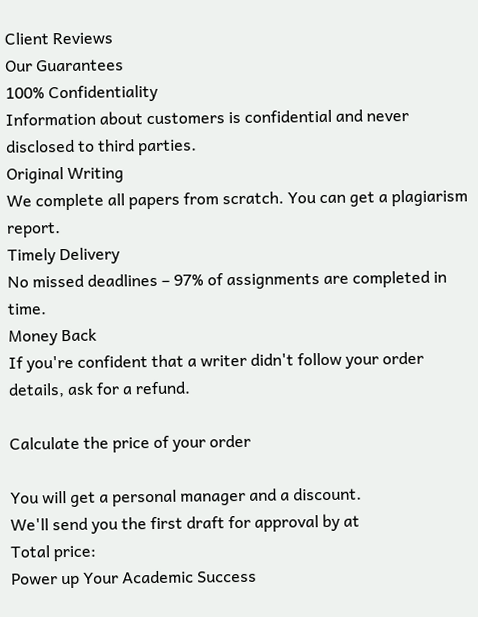Client Reviews
Our Guarantees
100% Confidentiality
Information about customers is confidential and never disclosed to third parties.
Original Writing
We complete all papers from scratch. You can get a plagiarism report.
Timely Delivery
No missed deadlines – 97% of assignments are completed in time.
Money Back
If you're confident that a writer didn't follow your order details, ask for a refund.

Calculate the price of your order

You will get a personal manager and a discount.
We'll send you the first draft for approval by at
Total price:
Power up Your Academic Success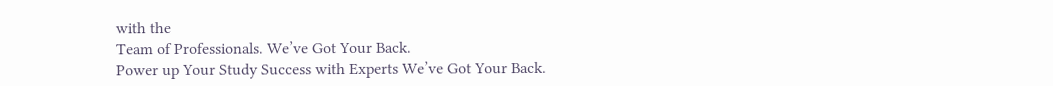with the
Team of Professionals. We’ve Got Your Back.
Power up Your Study Success with Experts We’ve Got Your Back.